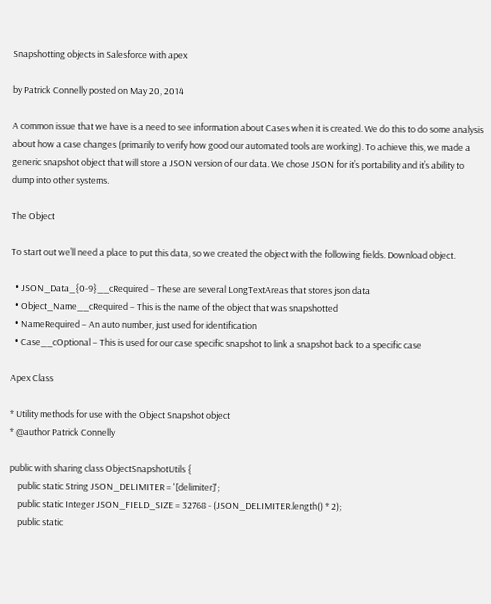Snapshotting objects in Salesforce with apex

by Patrick Connelly posted on May 20, 2014

A common issue that we have is a need to see information about Cases when it is created. We do this to do some analysis about how a case changes (primarily to verify how good our automated tools are working). To achieve this, we made a generic snapshot object that will store a JSON version of our data. We chose JSON for it’s portability and it’s ability to dump into other systems.

The Object

To start out we’ll need a place to put this data, so we created the object with the following fields. Download object.

  • JSON_Data_{0-9}__cRequired – These are several LongTextAreas that stores json data
  • Object_Name__cRequired – This is the name of the object that was snapshotted
  • NameRequired – An auto number, just used for identification
  • Case__cOptional – This is used for our case specific snapshot to link a snapshot back to a specific case

Apex Class

* Utility methods for use with the Object Snapshot object
* @author Patrick Connelly

public with sharing class ObjectSnapshotUtils {
    public static String JSON_DELIMITER = '[delimiter]';
    public static Integer JSON_FIELD_SIZE = 32768 - (JSON_DELIMITER.length() * 2);
    public static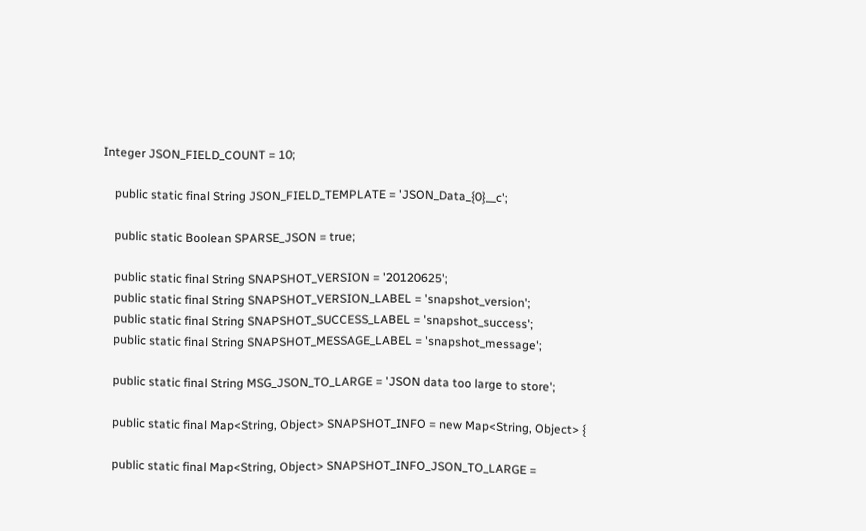Integer JSON_FIELD_COUNT = 10;

    public static final String JSON_FIELD_TEMPLATE = 'JSON_Data_{0}__c';

    public static Boolean SPARSE_JSON = true;

    public static final String SNAPSHOT_VERSION = '20120625';
    public static final String SNAPSHOT_VERSION_LABEL = 'snapshot_version';
    public static final String SNAPSHOT_SUCCESS_LABEL = 'snapshot_success';
    public static final String SNAPSHOT_MESSAGE_LABEL = 'snapshot_message';

    public static final String MSG_JSON_TO_LARGE = 'JSON data too large to store';

    public static final Map<String, Object> SNAPSHOT_INFO = new Map<String, Object> {

    public static final Map<String, Object> SNAPSHOT_INFO_JSON_TO_LARGE =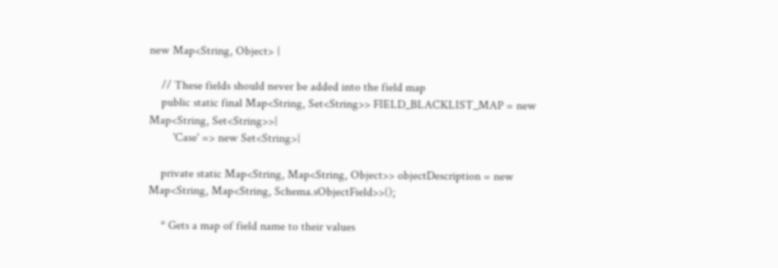new Map<String, Object> {

    // These fields should never be added into the field map
    public static final Map<String, Set<String>> FIELD_BLACKLIST_MAP = new Map<String, Set<String>>{
        'Case' => new Set<String>{

    private static Map<String, Map<String, Object>> objectDescription = new Map<String, Map<String, Schema.sObjectField>>();

    * Gets a map of field name to their values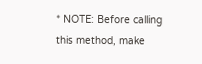* NOTE: Before calling this method, make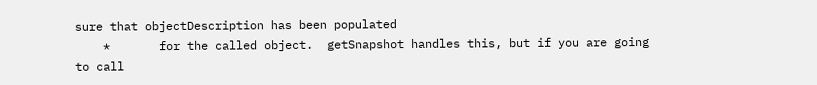sure that objectDescription has been populated
    *       for the called object.  getSnapshot handles this, but if you are going to call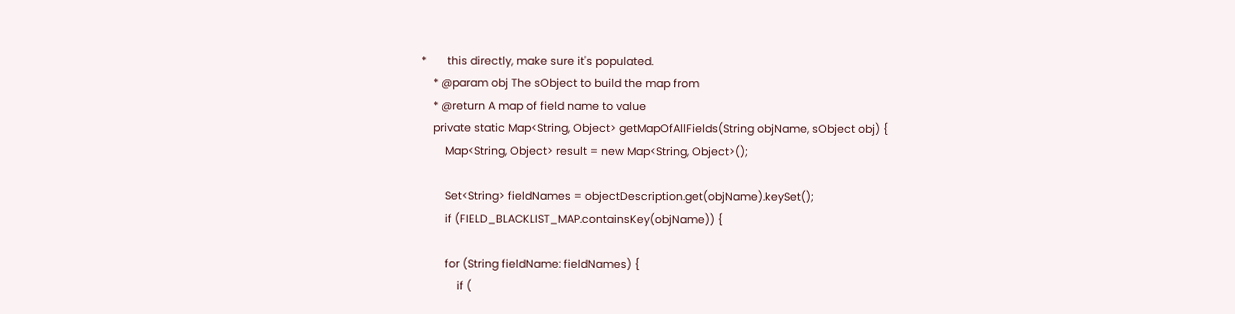*       this directly, make sure it's populated.
    * @param obj The sObject to build the map from
    * @return A map of field name to value
    private static Map<String, Object> getMapOfAllFields(String objName, sObject obj) {
        Map<String, Object> result = new Map<String, Object>();

        Set<String> fieldNames = objectDescription.get(objName).keySet();
        if (FIELD_BLACKLIST_MAP.containsKey(objName)) {

        for (String fieldName: fieldNames) {
            if (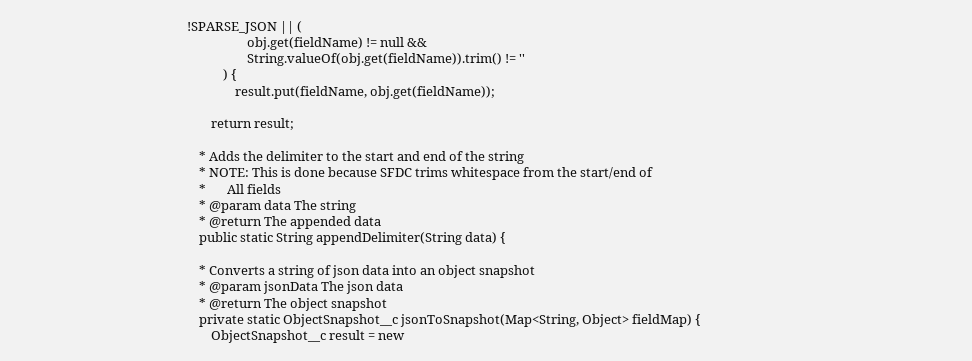!SPARSE_JSON || (
                    obj.get(fieldName) != null &&
                    String.valueOf(obj.get(fieldName)).trim() != ''
            ) {
                result.put(fieldName, obj.get(fieldName));

        return result;

    * Adds the delimiter to the start and end of the string
    * NOTE: This is done because SFDC trims whitespace from the start/end of
    *       All fields
    * @param data The string
    * @return The appended data
    public static String appendDelimiter(String data) {

    * Converts a string of json data into an object snapshot
    * @param jsonData The json data
    * @return The object snapshot
    private static ObjectSnapshot__c jsonToSnapshot(Map<String, Object> fieldMap) {
        ObjectSnapshot__c result = new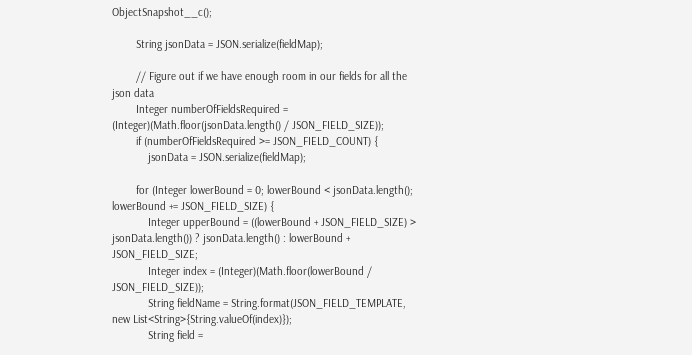ObjectSnapshot__c();

        String jsonData = JSON.serialize(fieldMap);

        // Figure out if we have enough room in our fields for all the json data
        Integer numberOfFieldsRequired = (Integer)(Math.floor(jsonData.length() / JSON_FIELD_SIZE));
        if (numberOfFieldsRequired >= JSON_FIELD_COUNT) {
            jsonData = JSON.serialize(fieldMap);

        for (Integer lowerBound = 0; lowerBound < jsonData.length(); lowerBound += JSON_FIELD_SIZE) {
            Integer upperBound = ((lowerBound + JSON_FIELD_SIZE) > jsonData.length()) ? jsonData.length() : lowerBound + JSON_FIELD_SIZE;
            Integer index = (Integer)(Math.floor(lowerBound / JSON_FIELD_SIZE));
            String fieldName = String.format(JSON_FIELD_TEMPLATE, new List<String>{String.valueOf(index)});
            String field =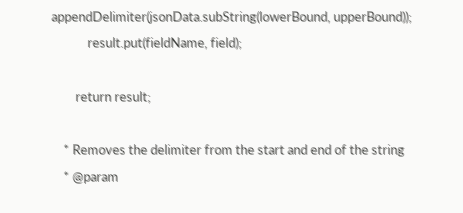appendDelimiter(jsonData.subString(lowerBound, upperBound));
            result.put(fieldName, field);

        return result;

    * Removes the delimiter from the start and end of the string
    * @param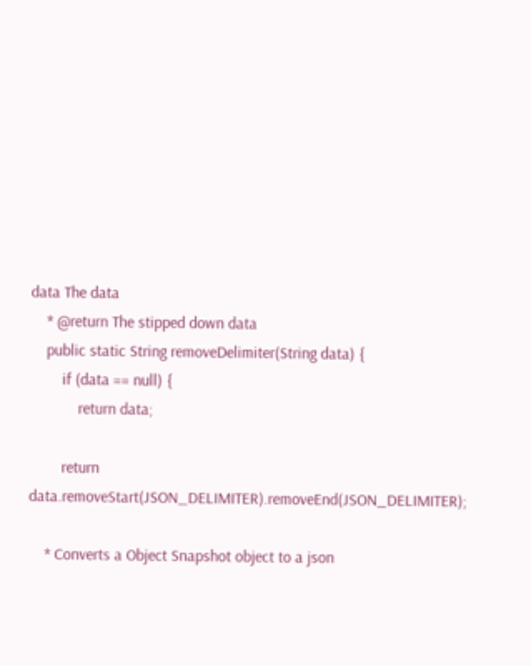data The data
    * @return The stipped down data
    public static String removeDelimiter(String data) {
        if (data == null) {
            return data;

        return data.removeStart(JSON_DELIMITER).removeEnd(JSON_DELIMITER);

    * Converts a Object Snapshot object to a json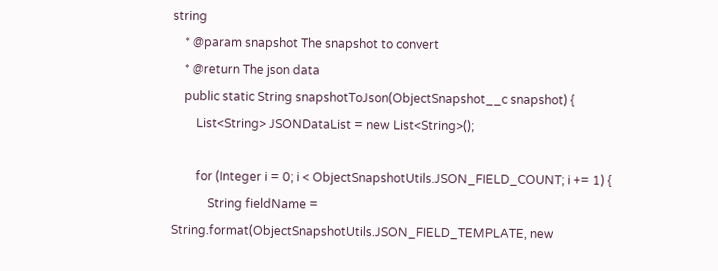string
    * @param snapshot The snapshot to convert
    * @return The json data
    public static String snapshotToJson(ObjectSnapshot__c snapshot) {
        List<String> JSONDataList = new List<String>();

        for (Integer i = 0; i < ObjectSnapshotUtils.JSON_FIELD_COUNT; i += 1) {
            String fieldName = String.format(ObjectSnapshotUtils.JSON_FIELD_TEMPLATE, new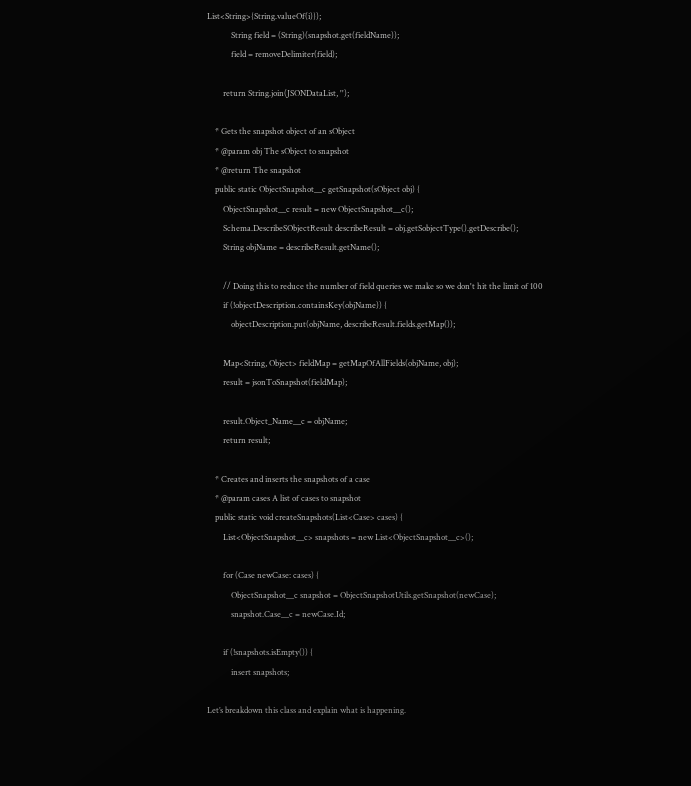List<String>{String.valueOf(i)});
            String field = (String)(snapshot.get(fieldName));
            field = removeDelimiter(field);

        return String.join(JSONDataList, '');

    * Gets the snapshot object of an sObject
    * @param obj The sObject to snapshot
    * @return The snapshot
    public static ObjectSnapshot__c getSnapshot(sObject obj) {
        ObjectSnapshot__c result = new ObjectSnapshot__c();
        Schema.DescribeSObjectResult describeResult = obj.getSobjectType().getDescribe();
        String objName = describeResult.getName();

        // Doing this to reduce the number of field queries we make so we don't hit the limit of 100
        if (!objectDescription.containsKey(objName)) {
            objectDescription.put(objName, describeResult.fields.getMap());

        Map<String, Object> fieldMap = getMapOfAllFields(objName, obj);
        result = jsonToSnapshot(fieldMap);

        result.Object_Name__c = objName;
        return result;

    * Creates and inserts the snapshots of a case
    * @param cases A list of cases to snapshot
    public static void createSnapshots(List<Case> cases) {
        List<ObjectSnapshot__c> snapshots = new List<ObjectSnapshot__c>();

        for (Case newCase: cases) {
            ObjectSnapshot__c snapshot = ObjectSnapshotUtils.getSnapshot(newCase);
            snapshot.Case__c = newCase.Id;

        if (!snapshots.isEmpty()) {
            insert snapshots;

Let’s breakdown this class and explain what is happening.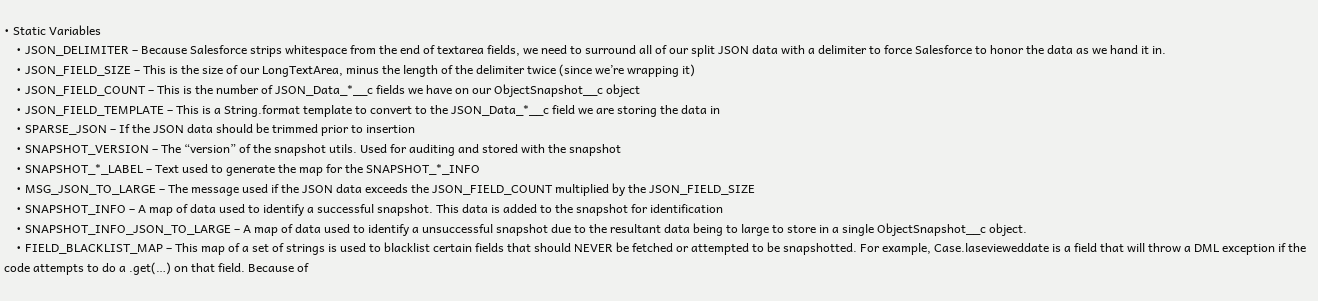• Static Variables
    • JSON_DELIMITER – Because Salesforce strips whitespace from the end of textarea fields, we need to surround all of our split JSON data with a delimiter to force Salesforce to honor the data as we hand it in.
    • JSON_FIELD_SIZE – This is the size of our LongTextArea, minus the length of the delimiter twice (since we’re wrapping it)
    • JSON_FIELD_COUNT – This is the number of JSON_Data_*__c fields we have on our ObjectSnapshot__c object
    • JSON_FIELD_TEMPLATE – This is a String.format template to convert to the JSON_Data_*__c field we are storing the data in
    • SPARSE_JSON – If the JSON data should be trimmed prior to insertion
    • SNAPSHOT_VERSION – The “version” of the snapshot utils. Used for auditing and stored with the snapshot
    • SNAPSHOT_*_LABEL – Text used to generate the map for the SNAPSHOT_*_INFO
    • MSG_JSON_TO_LARGE – The message used if the JSON data exceeds the JSON_FIELD_COUNT multiplied by the JSON_FIELD_SIZE
    • SNAPSHOT_INFO – A map of data used to identify a successful snapshot. This data is added to the snapshot for identification
    • SNAPSHOT_INFO_JSON_TO_LARGE – A map of data used to identify a unsuccessful snapshot due to the resultant data being to large to store in a single ObjectSnapshot__c object.
    • FIELD_BLACKLIST_MAP – This map of a set of strings is used to blacklist certain fields that should NEVER be fetched or attempted to be snapshotted. For example, Case.lasevieweddate is a field that will throw a DML exception if the code attempts to do a .get(…) on that field. Because of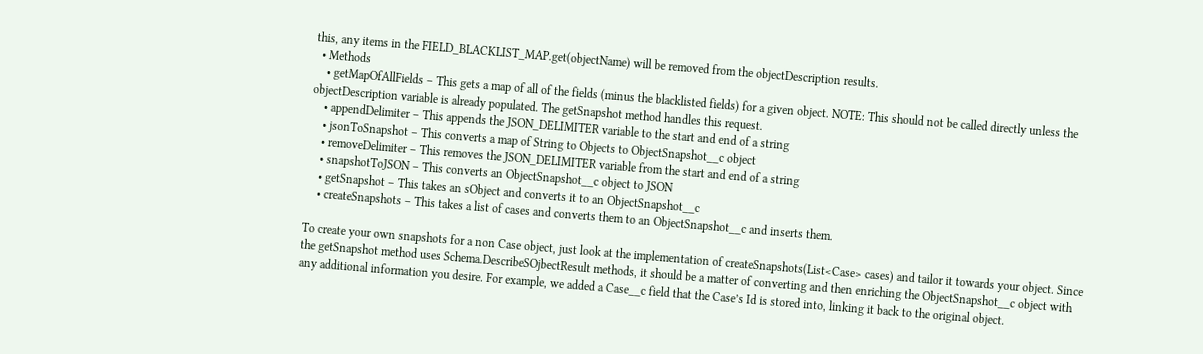this, any items in the FIELD_BLACKLIST_MAP.get(objectName) will be removed from the objectDescription results.
  • Methods
    • getMapOfAllFields – This gets a map of all of the fields (minus the blacklisted fields) for a given object. NOTE: This should not be called directly unless the objectDescription variable is already populated. The getSnapshot method handles this request.
    • appendDelimiter – This appends the JSON_DELIMITER variable to the start and end of a string
    • jsonToSnapshot – This converts a map of String to Objects to ObjectSnapshot__c object
    • removeDelimiter – This removes the JSON_DELIMITER variable from the start and end of a string
    • snapshotToJSON – This converts an ObjectSnapshot__c object to JSON
    • getSnapshot – This takes an sObject and converts it to an ObjectSnapshot__c
    • createSnapshots – This takes a list of cases and converts them to an ObjectSnapshot__c and inserts them.

To create your own snapshots for a non Case object, just look at the implementation of createSnapshots(List<Case> cases) and tailor it towards your object. Since the getSnapshot method uses Schema.DescribeSOjbectResult methods, it should be a matter of converting and then enriching the ObjectSnapshot__c object with any additional information you desire. For example, we added a Case__c field that the Case’s Id is stored into, linking it back to the original object.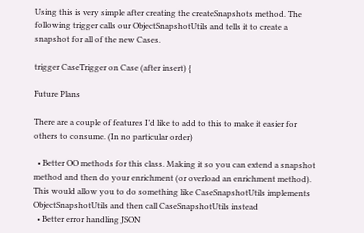Using this is very simple after creating the createSnapshots method. The following trigger calls our ObjectSnapshotUtils and tells it to create a snapshot for all of the new Cases.

trigger CaseTrigger on Case (after insert) {

Future Plans

There are a couple of features I’d like to add to this to make it easier for others to consume. (In no particular order)

  • Better OO methods for this class. Making it so you can extend a snapshot method and then do your enrichment (or overload an enrichment method). This would allow you to do something like CaseSnapshotUtils implements ObjectSnapshotUtils and then call CaseSnapshotUtils instead
  • Better error handling JSON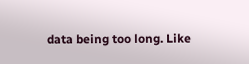data being too long. Like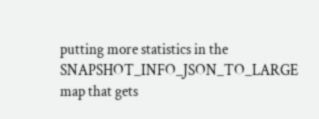putting more statistics in the SNAPSHOT_INFO_JSON_TO_LARGE map that gets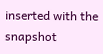inserted with the snapshot